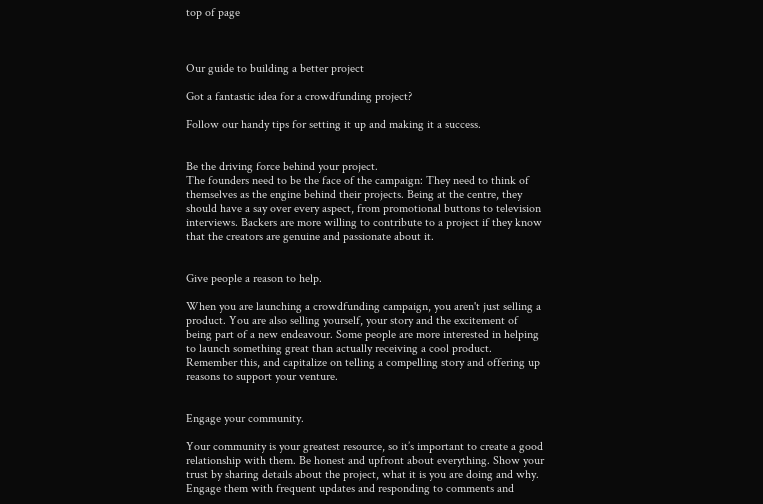top of page



Our guide to building a better project

Got a fantastic idea for a crowdfunding project?

Follow our handy tips for setting it up and making it a success.


Be the driving force behind your project.
The founders need to be the face of the campaign: They need to think of themselves as the engine behind their projects. Being at the centre, they should have a say over every aspect, from promotional buttons to television interviews. Backers are more willing to contribute to a project if they know that the creators are genuine and passionate about it.


Give people a reason to help.

When you are launching a crowdfunding campaign, you aren't just selling a product. You are also selling yourself, your story and the excitement of being part of a new endeavour. Some people are more interested in helping to launch something great than actually receiving a cool product. Remember this, and capitalize on telling a compelling story and offering up reasons to support your venture.


Engage your community.

Your community is your greatest resource, so it’s important to create a good relationship with them. Be honest and upfront about everything. Show your trust by sharing details about the project, what it is you are doing and why. Engage them with frequent updates and responding to comments and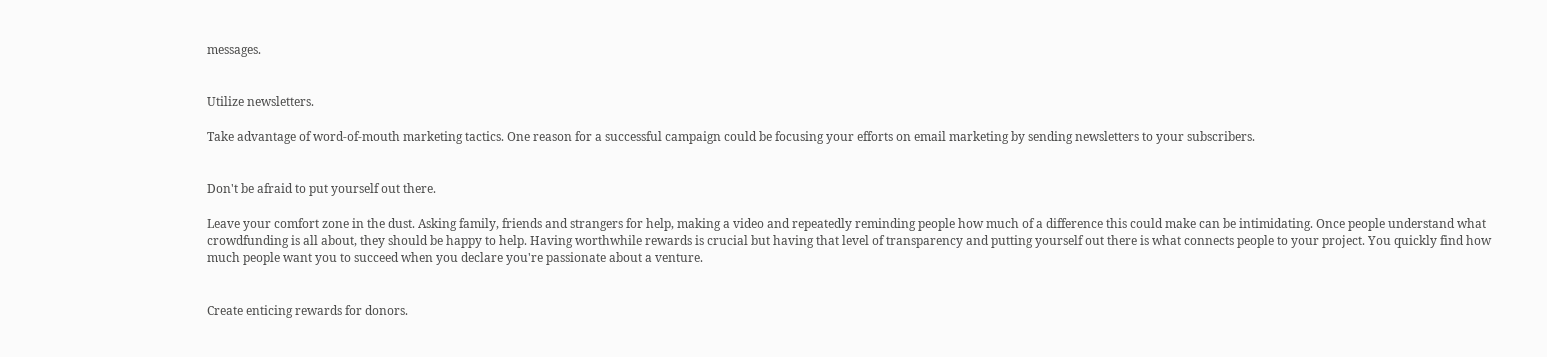messages.


Utilize newsletters.

Take advantage of word-of-mouth marketing tactics. One reason for a successful campaign could be focusing your efforts on email marketing by sending newsletters to your subscribers.


Don't be afraid to put yourself out there.

Leave your comfort zone in the dust. Asking family, friends and strangers for help, making a video and repeatedly reminding people how much of a difference this could make can be intimidating. Once people understand what crowdfunding is all about, they should be happy to help. Having worthwhile rewards is crucial but having that level of transparency and putting yourself out there is what connects people to your project. You quickly find how much people want you to succeed when you declare you're passionate about a venture.


Create enticing rewards for donors.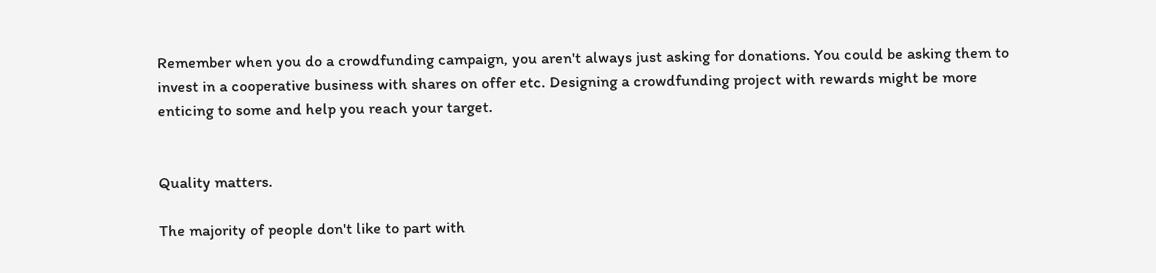Remember when you do a crowdfunding campaign, you aren't always just asking for donations. You could be asking them to invest in a cooperative business with shares on offer etc. Designing a crowdfunding project with rewards might be more enticing to some and help you reach your target.


Quality matters.

The majority of people don't like to part with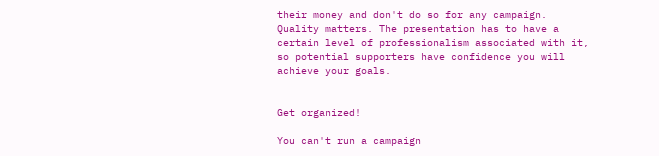their money and don't do so for any campaign. Quality matters. The presentation has to have a certain level of professionalism associated with it, so potential supporters have confidence you will achieve your goals.


Get organized!

You can't run a campaign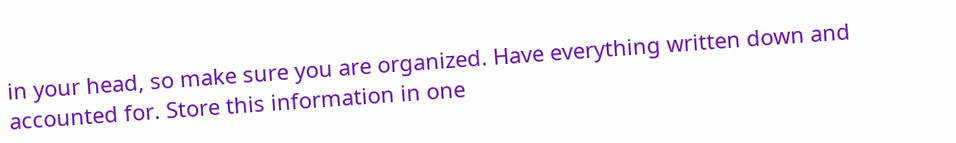in your head, so make sure you are organized. Have everything written down and accounted for. Store this information in one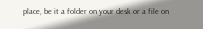place, be it a folder on your desk or a file on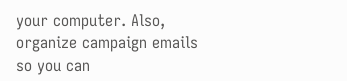your computer. Also, organize campaign emails so you can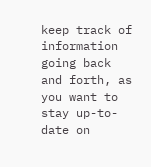keep track of information going back and forth, as you want to stay up-to-date on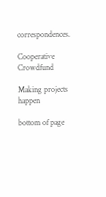correspondences.

Cooperative Crowdfund

Making projects happen

bottom of page